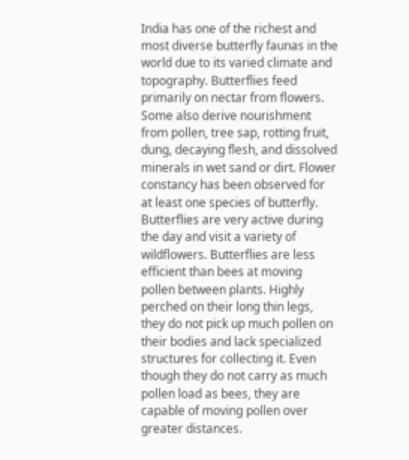India has one of the richest and most diverse butterfly faunas in the world due to its varied climate and topography. Butterflies feed primarily on nectar from flowers. Some also derive nourishment from pollen, tree sap, rotting fruit, dung, decaying flesh, and dissolved minerals in wet sand or dirt. Flower constancy has been observed for at least one species of butterfly. Butterflies are very active during the day and visit a variety of wildflowers. Butterflies are less efficient than bees at moving pollen between plants. Highly perched on their long thin legs, they do not pick up much pollen on their bodies and lack specialized structures for collecting it. Even though they do not carry as much pollen load as bees, they are capable of moving pollen over greater distances.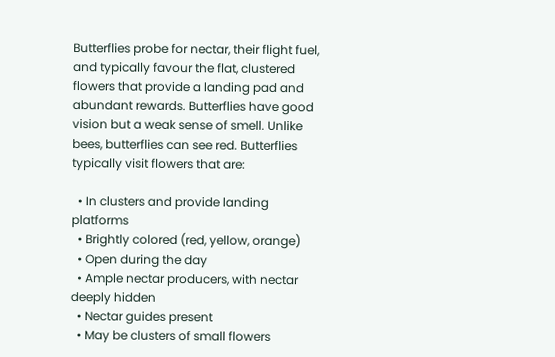Butterflies probe for nectar, their flight fuel, and typically favour the flat, clustered flowers that provide a landing pad and abundant rewards. Butterflies have good vision but a weak sense of smell. Unlike bees, butterflies can see red. Butterflies typically visit flowers that are:

  • In clusters and provide landing platforms
  • Brightly colored (red, yellow, orange)
  • Open during the day
  • Ample nectar producers, with nectar deeply hidden
  • Nectar guides present
  • May be clusters of small flowers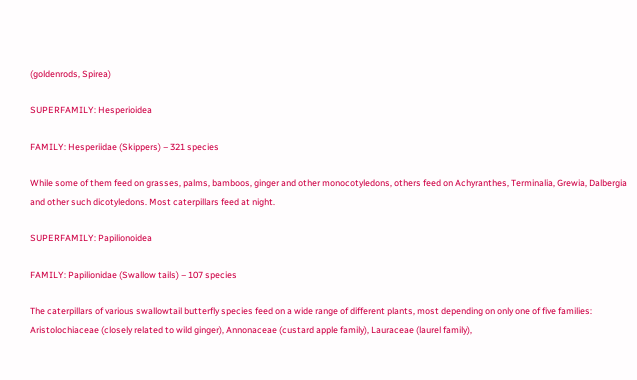(goldenrods, Spirea)

SUPERFAMILY: Hesperioidea

FAMILY: Hesperiidae (Skippers) – 321 species

While some of them feed on grasses, palms, bamboos, ginger and other monocotyledons, others feed on Achyranthes, Terminalia, Grewia, Dalbergia and other such dicotyledons. Most caterpillars feed at night.

SUPERFAMILY: Papilionoidea

FAMILY: Papilionidae (Swallow tails) – 107 species

The caterpillars of various swallowtail butterfly species feed on a wide range of different plants, most depending on only one of five families: Aristolochiaceae (closely related to wild ginger), Annonaceae (custard apple family), Lauraceae (laurel family),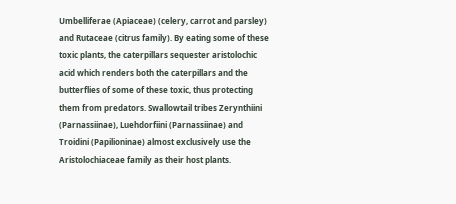Umbelliferae (Apiaceae) (celery, carrot and parsley) and Rutaceae (citrus family). By eating some of these toxic plants, the caterpillars sequester aristolochic acid which renders both the caterpillars and the butterflies of some of these toxic, thus protecting them from predators. Swallowtail tribes Zerynthiini (Parnassiinae), Luehdorfiini (Parnassiinae) and Troidini (Papilioninae) almost exclusively use the Aristolochiaceae family as their host plants.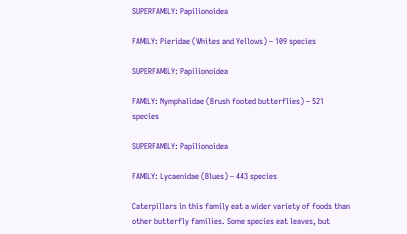SUPERFAMILY: Papilionoidea

FAMILY: Pieridae (Whites and Yellows) – 109 species

SUPERFAMILY: Papilionoidea

FAMILY: Nymphalidae (Brush footed butterflies) – 521 species

SUPERFAMILY: Papilionoidea

FAMILY: Lycaenidae (Blues) – 443 species

Caterpillars in this family eat a wider variety of foods than other butterfly families. Some species eat leaves, but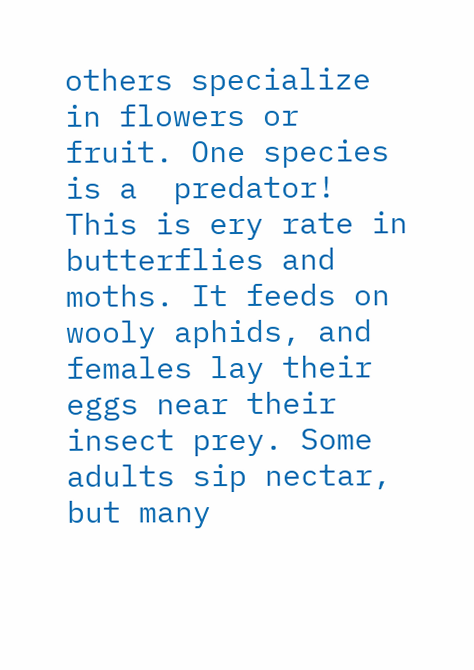others specialize in flowers or fruit. One species is a  predator! This is ery rate in butterflies and moths. It feeds on wooly aphids, and females lay their eggs near their insect prey. Some adults sip nectar, but many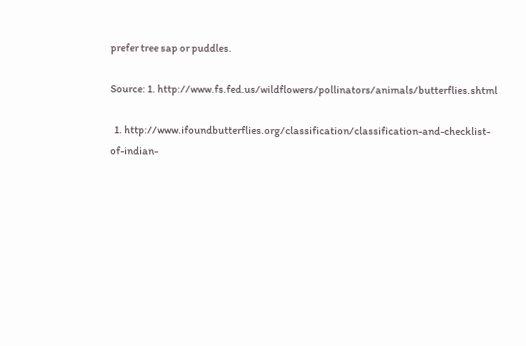prefer tree sap or puddles.

Source: 1. http://www.fs.fed.us/wildflowers/pollinators/animals/butterflies.shtml

  1. http://www.ifoundbutterflies.org/classification/classification-and-checklist-of-indian-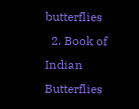butterflies
  2. Book of Indian Butterflies